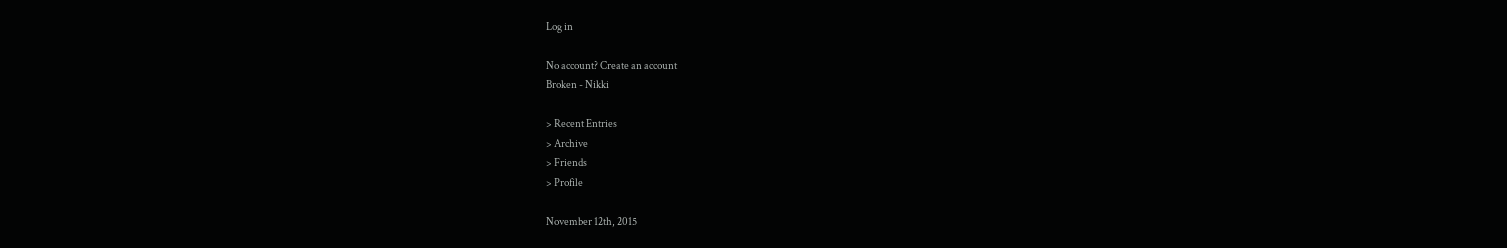Log in

No account? Create an account
Broken - Nikki

> Recent Entries
> Archive
> Friends
> Profile

November 12th, 2015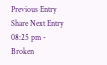Previous Entry Share Next Entry
08:25 pm - Broken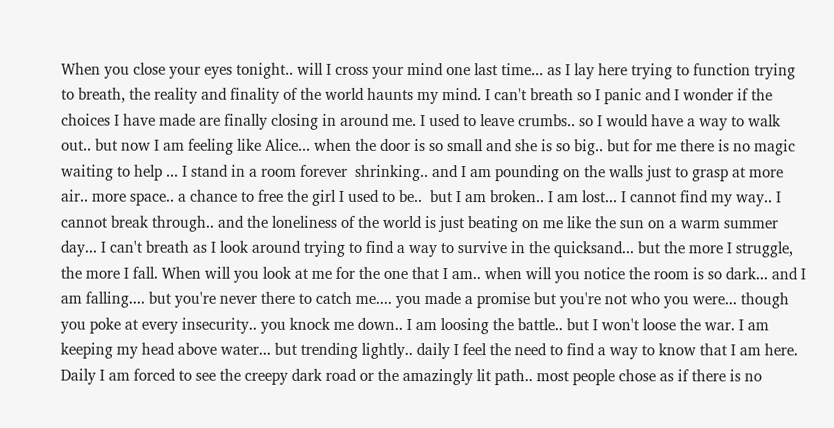When you close your eyes tonight.. will I cross your mind one last time... as I lay here trying to function trying to breath, the reality and finality of the world haunts my mind. I can't breath so I panic and I wonder if the choices I have made are finally closing in around me. I used to leave crumbs.. so I would have a way to walk out.. but now I am feeling like Alice... when the door is so small and she is so big.. but for me there is no magic waiting to help ... I stand in a room forever  shrinking.. and I am pounding on the walls just to grasp at more air.. more space.. a chance to free the girl I used to be..  but I am broken.. I am lost... I cannot find my way.. I cannot break through.. and the loneliness of the world is just beating on me like the sun on a warm summer day... I can't breath as I look around trying to find a way to survive in the quicksand... but the more I struggle, the more I fall. When will you look at me for the one that I am.. when will you notice the room is so dark... and I am falling.... but you're never there to catch me.... you made a promise but you're not who you were... though you poke at every insecurity.. you knock me down.. I am loosing the battle.. but I won't loose the war. I am keeping my head above water... but trending lightly.. daily I feel the need to find a way to know that I am here. Daily I am forced to see the creepy dark road or the amazingly lit path.. most people chose as if there is no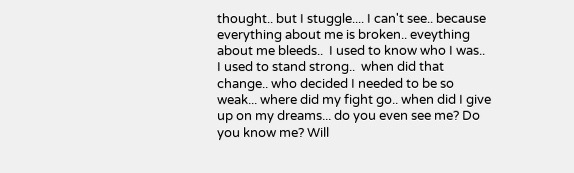thought.. but I stuggle.... I can't see.. because everything about me is broken.. eveything about me bleeds..  I used to know who I was.. I used to stand strong..  when did that change.. who decided I needed to be so weak... where did my fight go.. when did I give up on my dreams... do you even see me? Do you know me? Will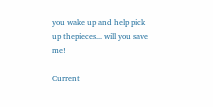you wake up and help pick up thepieces... will you save me!

Current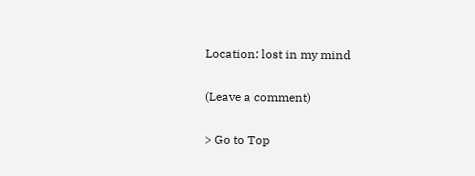Location: lost in my mind

(Leave a comment)

> Go to Top